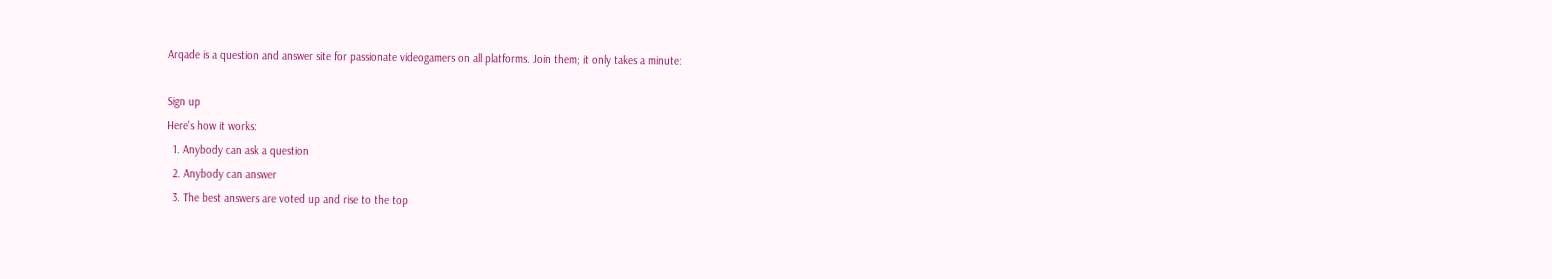Arqade is a question and answer site for passionate videogamers on all platforms. Join them; it only takes a minute:

Sign up
Here's how it works:
  1. Anybody can ask a question
  2. Anybody can answer
  3. The best answers are voted up and rise to the top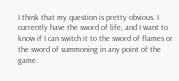I think that my question is pretty obvious. I currently have the sword of life, and I want to know if I can switch it to the sword of flames or the sword of summoning in any point of the game.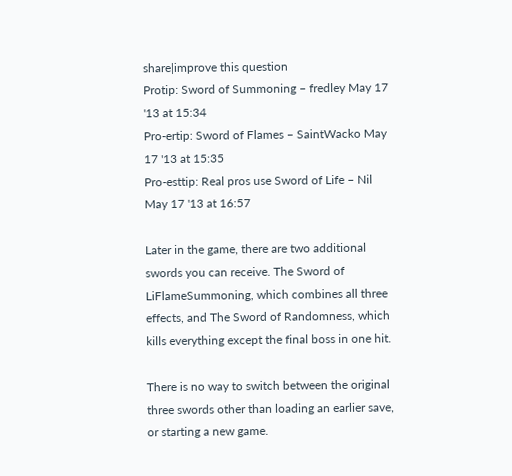share|improve this question
Protip: Sword of Summoning – fredley May 17 '13 at 15:34
Pro-ertip: Sword of Flames – SaintWacko May 17 '13 at 15:35
Pro-esttip: Real pros use Sword of Life – Nil May 17 '13 at 16:57

Later in the game, there are two additional swords you can receive. The Sword of LiFlameSummoning, which combines all three effects, and The Sword of Randomness, which kills everything except the final boss in one hit.

There is no way to switch between the original three swords other than loading an earlier save, or starting a new game.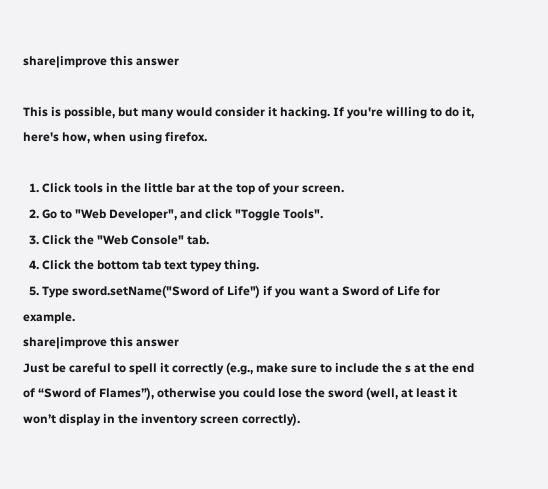share|improve this answer

This is possible, but many would consider it hacking. If you're willing to do it, here's how, when using firefox.

  1. Click tools in the little bar at the top of your screen.
  2. Go to "Web Developer", and click "Toggle Tools".
  3. Click the "Web Console" tab.
  4. Click the bottom tab text typey thing.
  5. Type sword.setName("Sword of Life") if you want a Sword of Life for example.
share|improve this answer
Just be careful to spell it correctly (e.g., make sure to include the s at the end of “Sword of Flames”), otherwise you could lose the sword (well, at least it won’t display in the inventory screen correctly).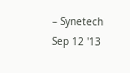– Synetech Sep 12 '13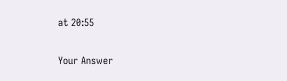at 20:55

Your Answer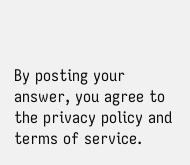By posting your answer, you agree to the privacy policy and terms of service.